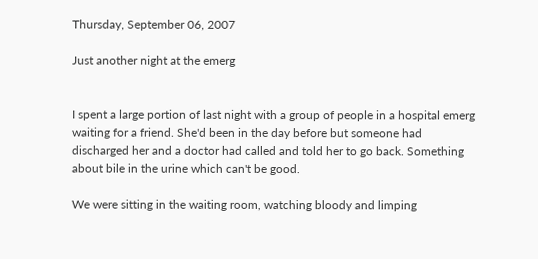Thursday, September 06, 2007

Just another night at the emerg


I spent a large portion of last night with a group of people in a hospital emerg waiting for a friend. She'd been in the day before but someone had discharged her and a doctor had called and told her to go back. Something about bile in the urine which can't be good.

We were sitting in the waiting room, watching bloody and limping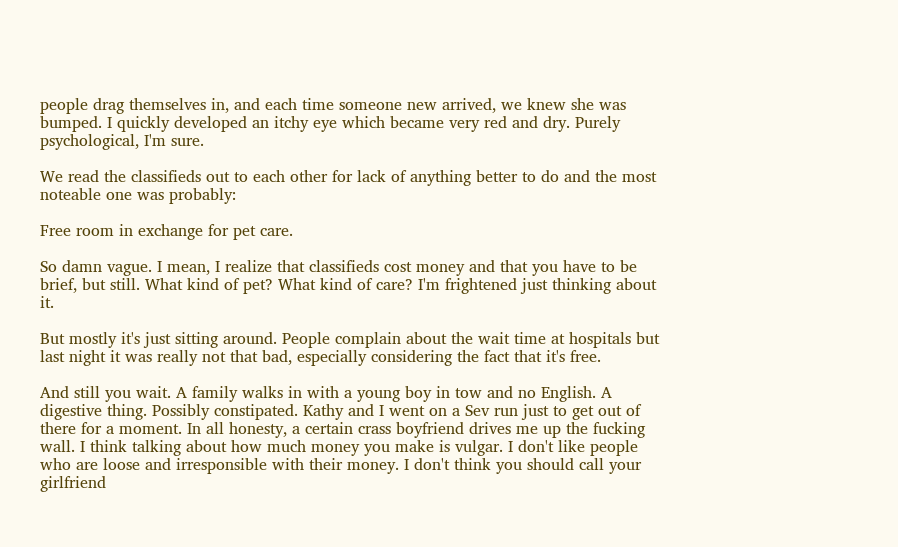people drag themselves in, and each time someone new arrived, we knew she was bumped. I quickly developed an itchy eye which became very red and dry. Purely psychological, I'm sure.

We read the classifieds out to each other for lack of anything better to do and the most noteable one was probably:

Free room in exchange for pet care.

So damn vague. I mean, I realize that classifieds cost money and that you have to be brief, but still. What kind of pet? What kind of care? I'm frightened just thinking about it.

But mostly it's just sitting around. People complain about the wait time at hospitals but last night it was really not that bad, especially considering the fact that it's free.

And still you wait. A family walks in with a young boy in tow and no English. A digestive thing. Possibly constipated. Kathy and I went on a Sev run just to get out of there for a moment. In all honesty, a certain crass boyfriend drives me up the fucking wall. I think talking about how much money you make is vulgar. I don't like people who are loose and irresponsible with their money. I don't think you should call your girlfriend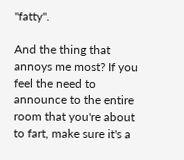"fatty".

And the thing that annoys me most? If you feel the need to announce to the entire room that you're about to fart, make sure it's a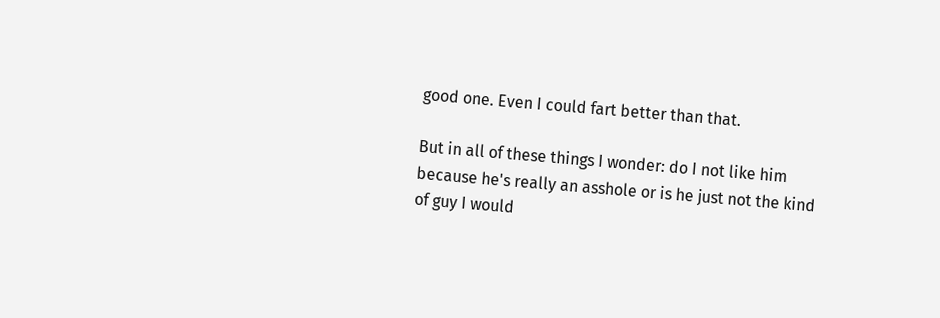good one. Even I could fart better than that.

But in all of these things I wonder: do I not like him because he's really an asshole or is he just not the kind of guy I would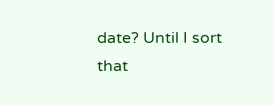date? Until I sort that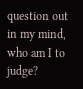question out in my mind, who am I to judge?